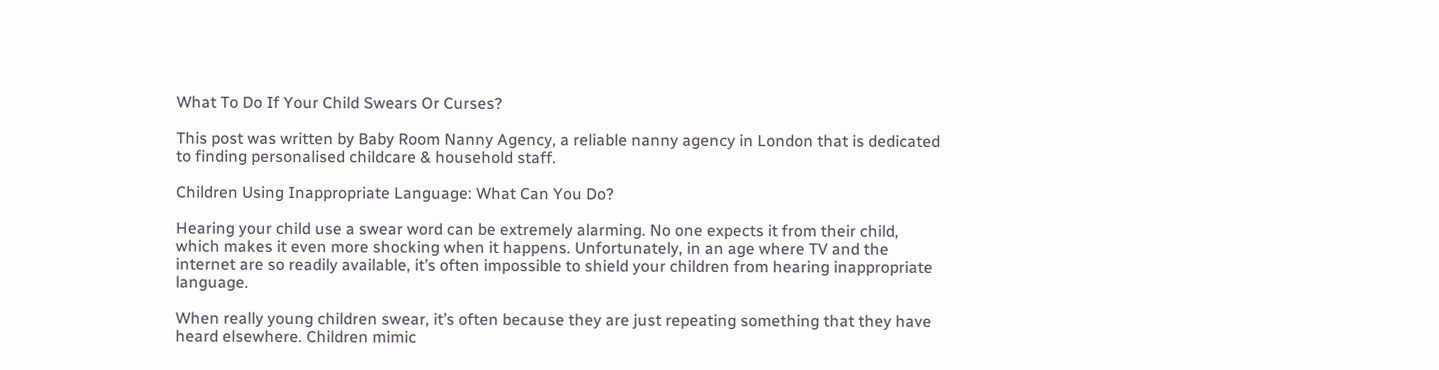What To Do If Your Child Swears Or Curses?

This post was written by Baby Room Nanny Agency, a reliable nanny agency in London that is dedicated to finding personalised childcare & household staff.

Children Using Inappropriate Language: What Can You Do?

Hearing your child use a swear word can be extremely alarming. No one expects it from their child, which makes it even more shocking when it happens. Unfortunately, in an age where TV and the internet are so readily available, it’s often impossible to shield your children from hearing inappropriate language.

When really young children swear, it’s often because they are just repeating something that they have heard elsewhere. Children mimic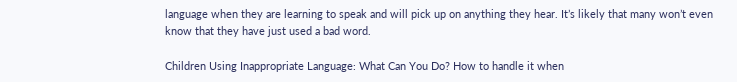language when they are learning to speak and will pick up on anything they hear. It’s likely that many won’t even know that they have just used a bad word.

Children Using Inappropriate Language: What Can You Do? How to handle it when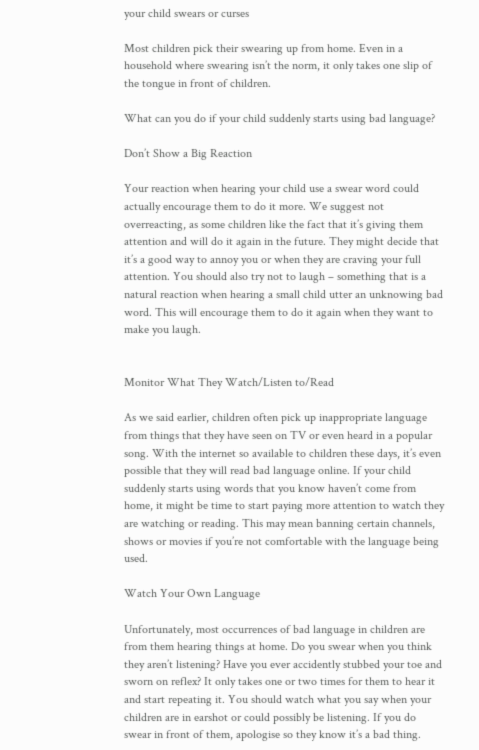your child swears or curses

Most children pick their swearing up from home. Even in a household where swearing isn’t the norm, it only takes one slip of the tongue in front of children.

What can you do if your child suddenly starts using bad language?

Don’t Show a Big Reaction

Your reaction when hearing your child use a swear word could actually encourage them to do it more. We suggest not overreacting, as some children like the fact that it’s giving them attention and will do it again in the future. They might decide that it’s a good way to annoy you or when they are craving your full attention. You should also try not to laugh – something that is a natural reaction when hearing a small child utter an unknowing bad word. This will encourage them to do it again when they want to make you laugh.


Monitor What They Watch/Listen to/Read

As we said earlier, children often pick up inappropriate language from things that they have seen on TV or even heard in a popular song. With the internet so available to children these days, it’s even possible that they will read bad language online. If your child suddenly starts using words that you know haven’t come from home, it might be time to start paying more attention to watch they are watching or reading. This may mean banning certain channels, shows or movies if you’re not comfortable with the language being used.

Watch Your Own Language

Unfortunately, most occurrences of bad language in children are from them hearing things at home. Do you swear when you think they aren’t listening? Have you ever accidently stubbed your toe and sworn on reflex? It only takes one or two times for them to hear it and start repeating it. You should watch what you say when your children are in earshot or could possibly be listening. If you do swear in front of them, apologise so they know it’s a bad thing.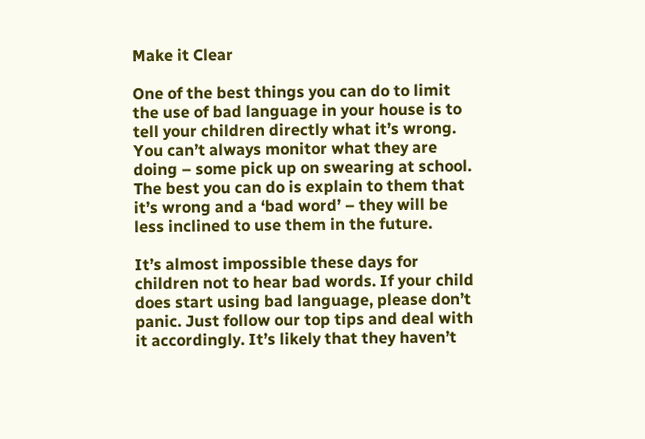Make it Clear

One of the best things you can do to limit the use of bad language in your house is to tell your children directly what it’s wrong. You can’t always monitor what they are doing – some pick up on swearing at school. The best you can do is explain to them that it’s wrong and a ‘bad word’ – they will be less inclined to use them in the future.

It’s almost impossible these days for children not to hear bad words. If your child does start using bad language, please don’t panic. Just follow our top tips and deal with it accordingly. It’s likely that they haven’t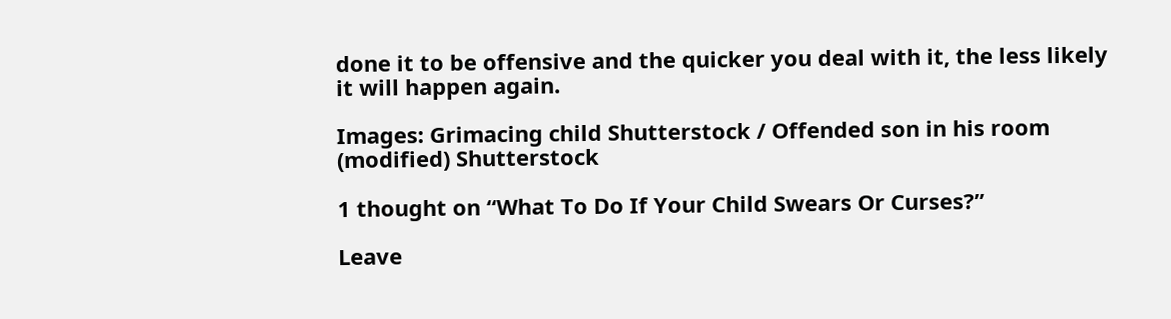done it to be offensive and the quicker you deal with it, the less likely it will happen again.

Images: Grimacing child Shutterstock / Offended son in his room (modified) Shutterstock

1 thought on “What To Do If Your Child Swears Or Curses?”

Leave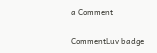a Comment

CommentLuv badge